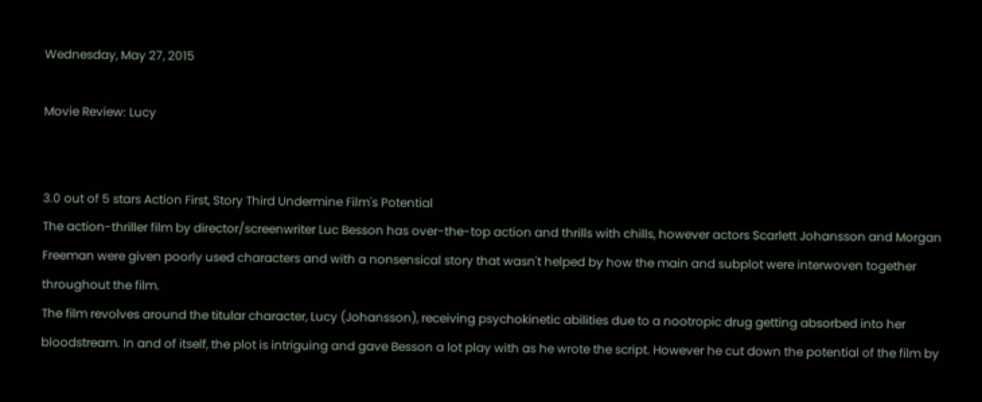Wednesday, May 27, 2015

Movie Review: Lucy


3.0 out of 5 stars Action First, Story Third Undermine Film's Potential
The action-thriller film by director/screenwriter Luc Besson has over-the-top action and thrills with chills, however actors Scarlett Johansson and Morgan Freeman were given poorly used characters and with a nonsensical story that wasn't helped by how the main and subplot were interwoven together throughout the film.
The film revolves around the titular character, Lucy (Johansson), receiving psychokinetic abilities due to a nootropic drug getting absorbed into her bloodstream. In and of itself, the plot is intriguing and gave Besson a lot play with as he wrote the script. However he cut down the potential of the film by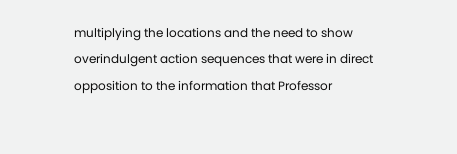multiplying the locations and the need to show overindulgent action sequences that were in direct opposition to the information that Professor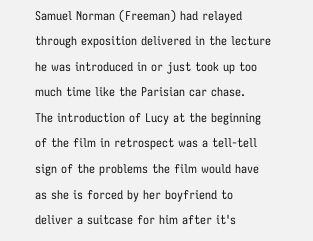Samuel Norman (Freeman) had relayed through exposition delivered in the lecture he was introduced in or just took up too much time like the Parisian car chase.
The introduction of Lucy at the beginning of the film in retrospect was a tell-tell sign of the problems the film would have as she is forced by her boyfriend to deliver a suitcase for him after it's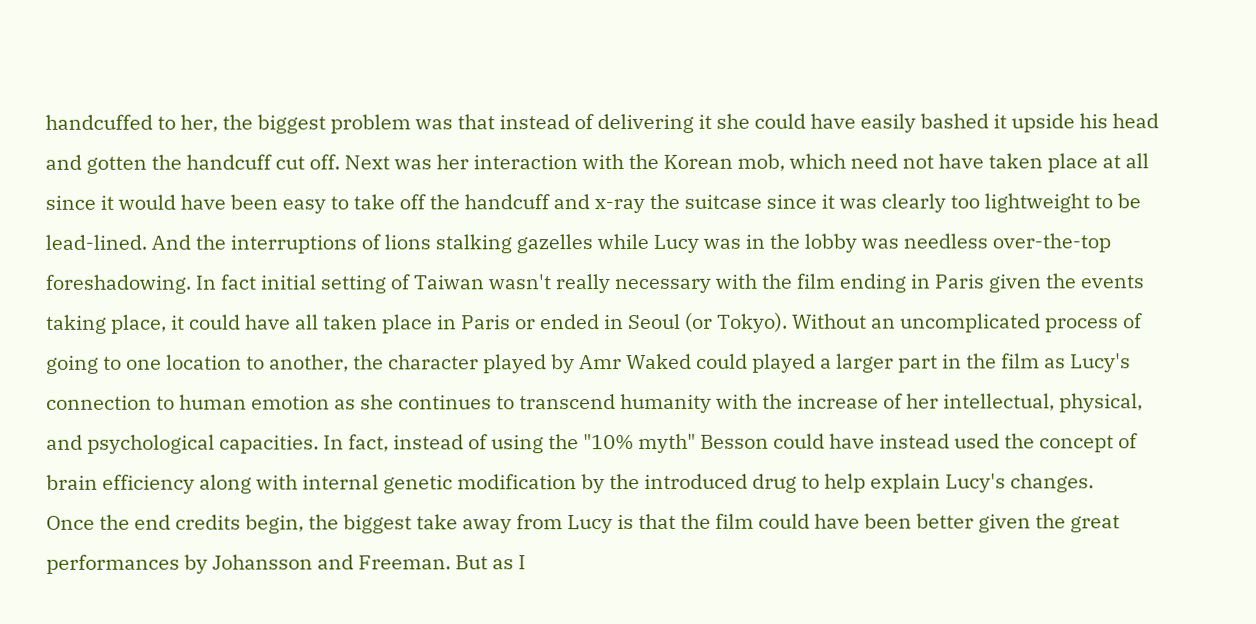handcuffed to her, the biggest problem was that instead of delivering it she could have easily bashed it upside his head and gotten the handcuff cut off. Next was her interaction with the Korean mob, which need not have taken place at all since it would have been easy to take off the handcuff and x-ray the suitcase since it was clearly too lightweight to be lead-lined. And the interruptions of lions stalking gazelles while Lucy was in the lobby was needless over-the-top foreshadowing. In fact initial setting of Taiwan wasn't really necessary with the film ending in Paris given the events taking place, it could have all taken place in Paris or ended in Seoul (or Tokyo). Without an uncomplicated process of going to one location to another, the character played by Amr Waked could played a larger part in the film as Lucy's connection to human emotion as she continues to transcend humanity with the increase of her intellectual, physical, and psychological capacities. In fact, instead of using the "10% myth" Besson could have instead used the concept of brain efficiency along with internal genetic modification by the introduced drug to help explain Lucy's changes.
Once the end credits begin, the biggest take away from Lucy is that the film could have been better given the great performances by Johansson and Freeman. But as I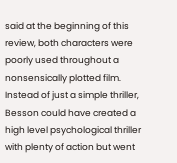said at the beginning of this review, both characters were poorly used throughout a nonsensically plotted film. Instead of just a simple thriller, Besson could have created a high level psychological thriller with plenty of action but went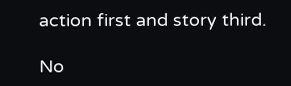action first and story third.

No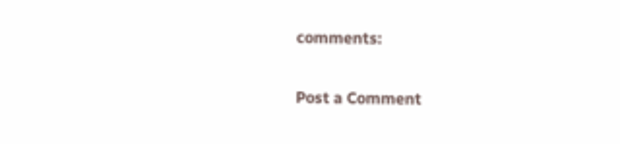comments:

Post a Comment